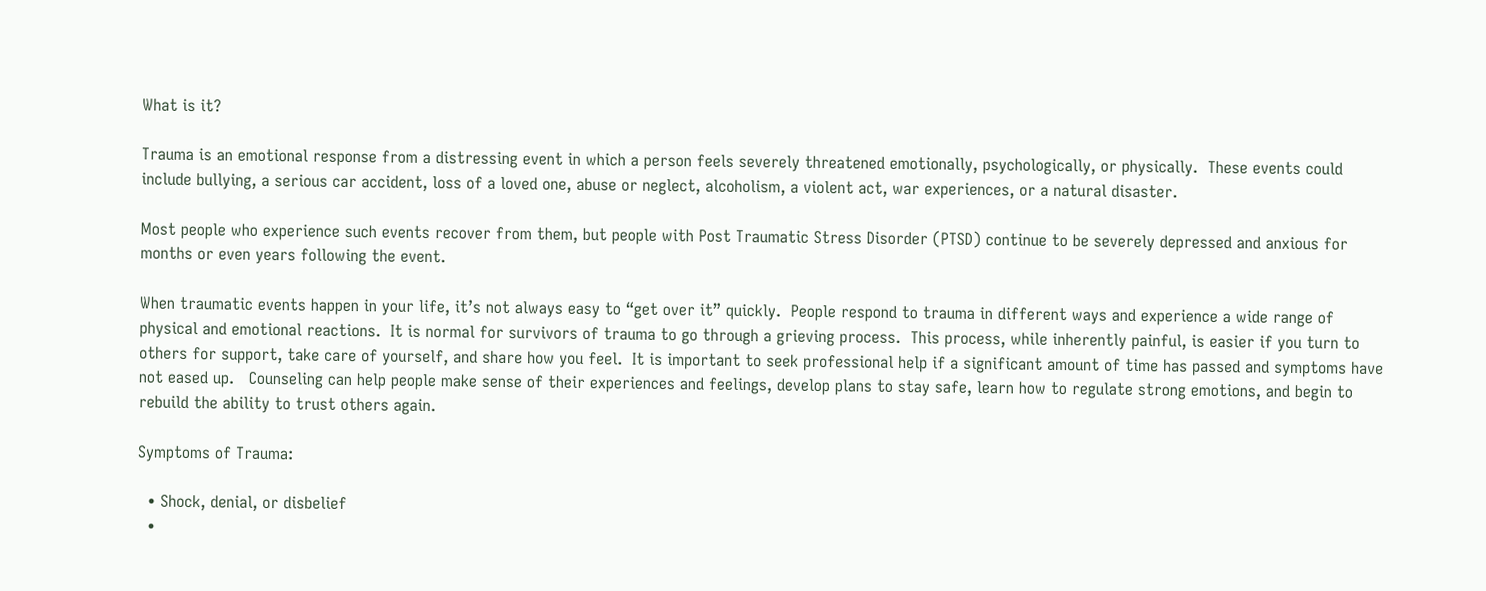What is it?

Trauma is an emotional response from a distressing event in which a person feels severely threatened emotionally, psychologically, or physically.  These events could include bullying, a serious car accident, loss of a loved one, abuse or neglect, alcoholism, a violent act, war experiences, or a natural disaster.

Most people who experience such events recover from them, but people with Post Traumatic Stress Disorder (PTSD) continue to be severely depressed and anxious for months or even years following the event.

When traumatic events happen in your life, it’s not always easy to “get over it” quickly.  People respond to trauma in different ways and experience a wide range of physical and emotional reactions.  It is normal for survivors of trauma to go through a grieving process.  This process, while inherently painful, is easier if you turn to others for support, take care of yourself, and share how you feel.  It is important to seek professional help if a significant amount of time has passed and symptoms have not eased up.   Counseling can help people make sense of their experiences and feelings, develop plans to stay safe, learn how to regulate strong emotions, and begin to rebuild the ability to trust others again.

Symptoms of Trauma:

  • Shock, denial, or disbelief
  •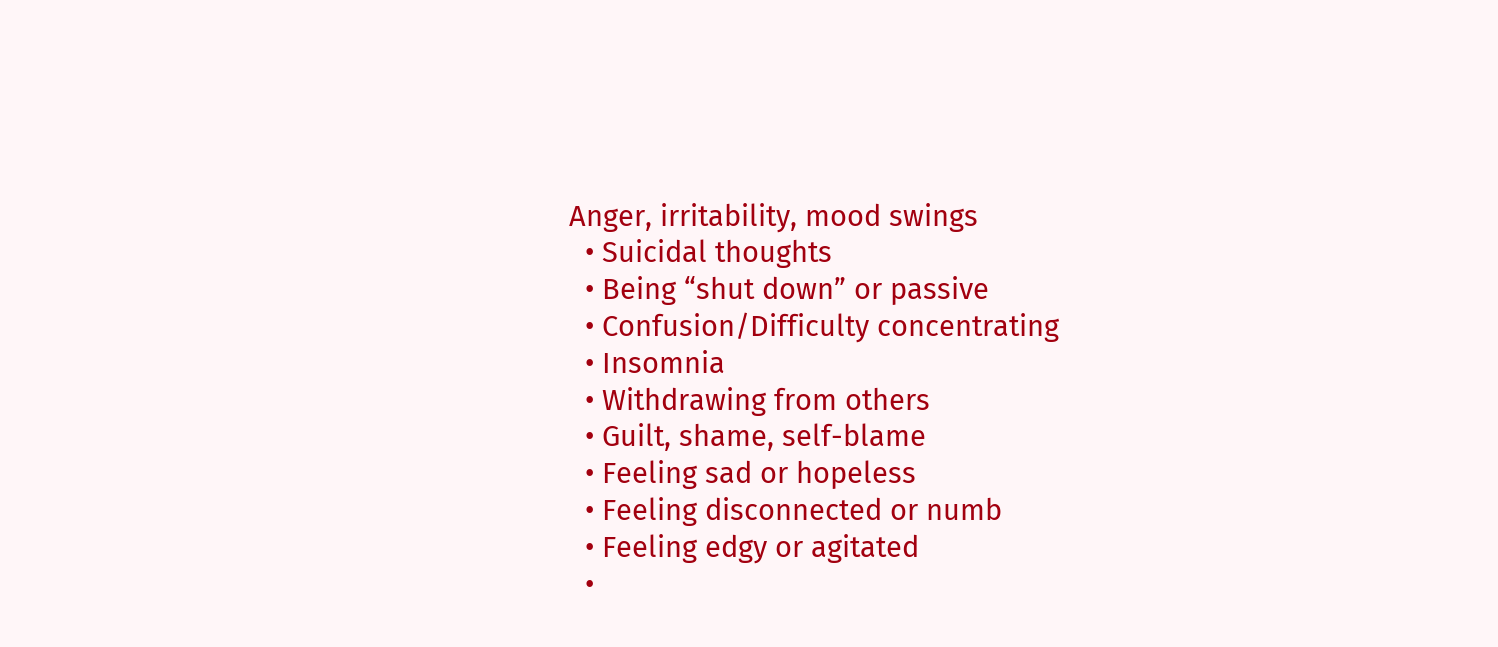Anger, irritability, mood swings
  • Suicidal thoughts
  • Being “shut down” or passive
  • Confusion/Difficulty concentrating
  • Insomnia
  • Withdrawing from others
  • Guilt, shame, self-blame
  • Feeling sad or hopeless
  • Feeling disconnected or numb
  • Feeling edgy or agitated
  •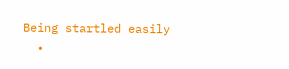Being startled easily
  •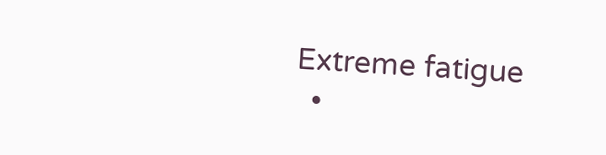Extreme fatigue
  •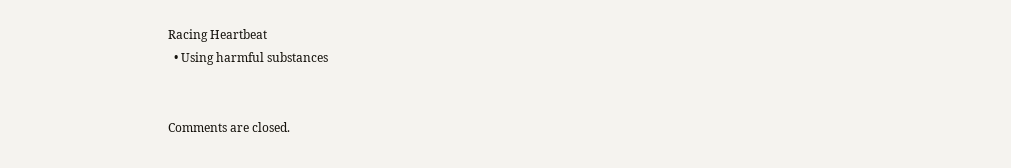Racing Heartbeat
  • Using harmful substances


Comments are closed.